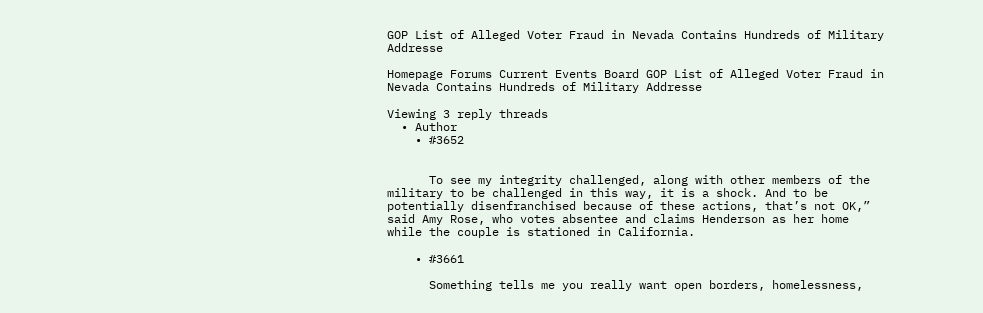GOP List of Alleged Voter Fraud in Nevada Contains Hundreds of Military Addresse

Homepage Forums Current Events Board GOP List of Alleged Voter Fraud in Nevada Contains Hundreds of Military Addresse

Viewing 3 reply threads
  • Author
    • #3652


      To see my integrity challenged, along with other members of the military to be challenged in this way, it is a shock. And to be potentially disenfranchised because of these actions, that’s not OK,” said Amy Rose, who votes absentee and claims Henderson as her home while the couple is stationed in California.

    • #3661

      Something tells me you really want open borders, homelessness,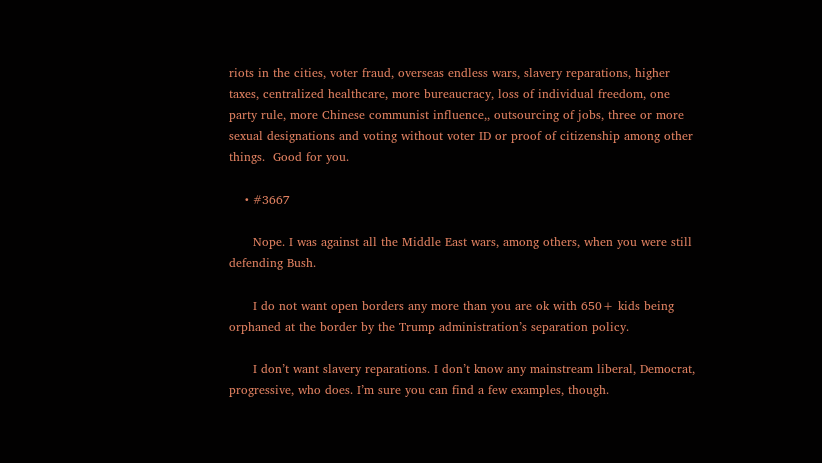riots in the cities, voter fraud, overseas endless wars, slavery reparations, higher taxes, centralized healthcare, more bureaucracy, loss of individual freedom, one party rule, more Chinese communist influence,, outsourcing of jobs, three or more sexual designations and voting without voter ID or proof of citizenship among other things.  Good for you.

    • #3667

      Nope. I was against all the Middle East wars, among others, when you were still defending Bush.

      I do not want open borders any more than you are ok with 650+ kids being orphaned at the border by the Trump administration’s separation policy.

      I don’t want slavery reparations. I don’t know any mainstream liberal, Democrat, progressive, who does. I’m sure you can find a few examples, though.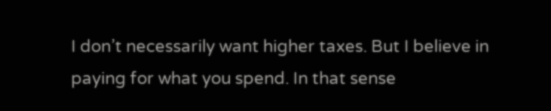I don’t necessarily want higher taxes. But I believe in paying for what you spend. In that sense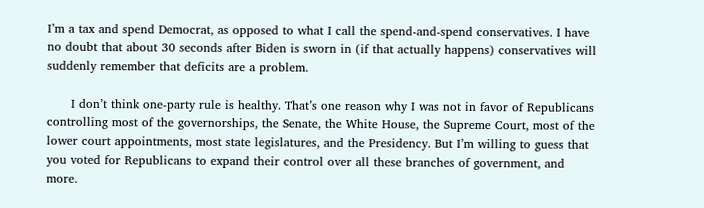I’m a tax and spend Democrat, as opposed to what I call the spend-and-spend conservatives. I have no doubt that about 30 seconds after Biden is sworn in (if that actually happens) conservatives will suddenly remember that deficits are a problem.

      I don’t think one-party rule is healthy. That’s one reason why I was not in favor of Republicans controlling most of the governorships, the Senate, the White House, the Supreme Court, most of the lower court appointments, most state legislatures, and the Presidency. But I’m willing to guess that you voted for Republicans to expand their control over all these branches of government, and more.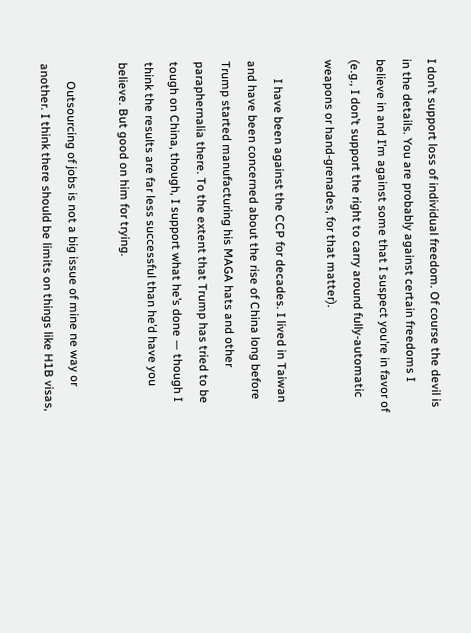I don’t support loss of individual freedom. Of course the devil is in the details. You are probably against certain freedoms I believe in and I’m against some that I suspect you’re in favor of (e.g., I don’t support the right to carry around fully-automatic weapons or hand-grenades, for that matter).

      I have been against the CCP for decades. I lived in Taiwan and have been concerned about the rise of China long before Trump started manufacturing his MAGA hats and other paraphernalia there. To the extent that Trump has tried to be tough on China, though, I support what he’s done — though I think the results are far less successful than he’d have you believe. But good on him for trying.

      Outsourcing of jobs is not a big issue of mine ne way or another. I think there should be limits on things like H1B visas,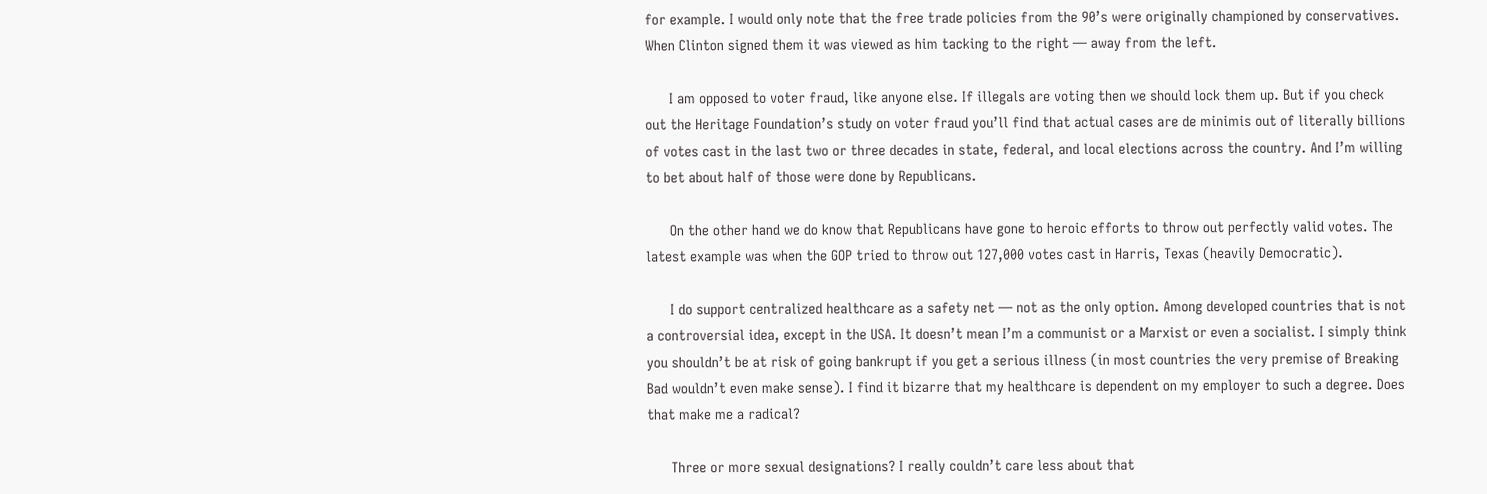for example. I would only note that the free trade policies from the 90’s were originally championed by conservatives. When Clinton signed them it was viewed as him tacking to the right — away from the left.

      I am opposed to voter fraud, like anyone else. If illegals are voting then we should lock them up. But if you check out the Heritage Foundation’s study on voter fraud you’ll find that actual cases are de minimis out of literally billions of votes cast in the last two or three decades in state, federal, and local elections across the country. And I’m willing to bet about half of those were done by Republicans.

      On the other hand we do know that Republicans have gone to heroic efforts to throw out perfectly valid votes. The latest example was when the GOP tried to throw out 127,000 votes cast in Harris, Texas (heavily Democratic).

      I do support centralized healthcare as a safety net — not as the only option. Among developed countries that is not a controversial idea, except in the USA. It doesn’t mean I’m a communist or a Marxist or even a socialist. I simply think you shouldn’t be at risk of going bankrupt if you get a serious illness (in most countries the very premise of Breaking Bad wouldn’t even make sense). I find it bizarre that my healthcare is dependent on my employer to such a degree. Does that make me a radical?

      Three or more sexual designations? I really couldn’t care less about that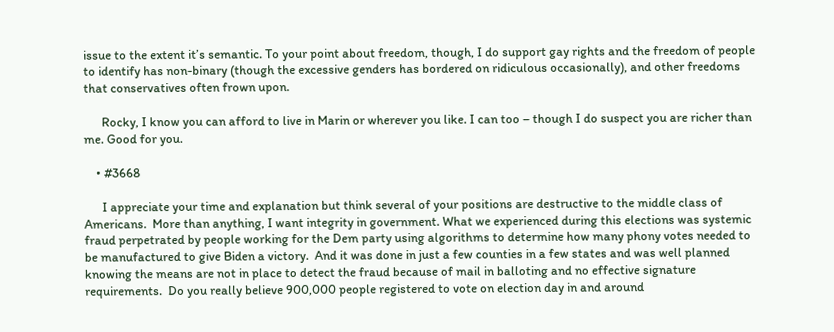issue to the extent it’s semantic. To your point about freedom, though, I do support gay rights and the freedom of people to identify has non-binary (though the excessive genders has bordered on ridiculous occasionally), and other freedoms that conservatives often frown upon.

      Rocky, I know you can afford to live in Marin or wherever you like. I can too – though I do suspect you are richer than me. Good for you.

    • #3668

      I appreciate your time and explanation but think several of your positions are destructive to the middle class of Americans.  More than anything, I want integrity in government. What we experienced during this elections was systemic fraud perpetrated by people working for the Dem party using algorithms to determine how many phony votes needed to be manufactured to give Biden a victory.  And it was done in just a few counties in a few states and was well planned knowing the means are not in place to detect the fraud because of mail in balloting and no effective signature requirements.  Do you really believe 900,000 people registered to vote on election day in and around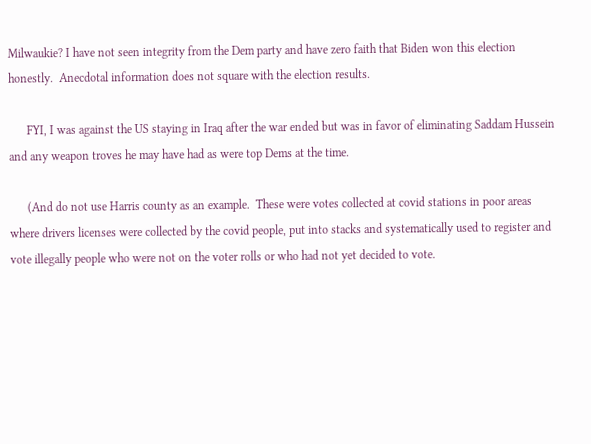Milwaukie? I have not seen integrity from the Dem party and have zero faith that Biden won this election honestly.  Anecdotal information does not square with the election results.

      FYI, I was against the US staying in Iraq after the war ended but was in favor of eliminating Saddam Hussein and any weapon troves he may have had as were top Dems at the time.

      (And do not use Harris county as an example.  These were votes collected at covid stations in poor areas where drivers licenses were collected by the covid people, put into stacks and systematically used to register and vote illegally people who were not on the voter rolls or who had not yet decided to vote.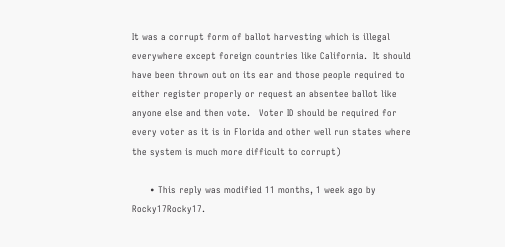It was a corrupt form of ballot harvesting which is illegal everywhere except foreign countries like California.  It should have been thrown out on its ear and those people required to either register properly or request an absentee ballot like anyone else and then vote.   Voter ID should be required for every voter as it is in Florida and other well run states where the system is much more difficult to corrupt)

      • This reply was modified 11 months, 1 week ago by Rocky17Rocky17.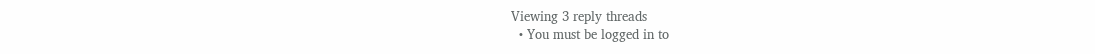Viewing 3 reply threads
  • You must be logged in to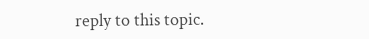reply to this topic.